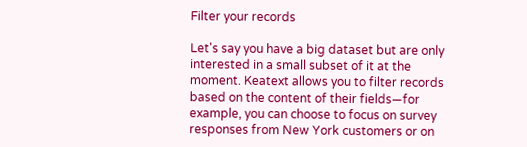Filter your records

Let's say you have a big dataset but are only interested in a small subset of it at the moment. Keatext allows you to filter records based on the content of their fields—for example, you can choose to focus on survey responses from New York customers or on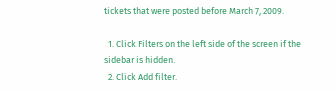tickets that were posted before March 7, 2009.

  1. Click Filters on the left side of the screen if the sidebar is hidden.
  2. Click Add filter.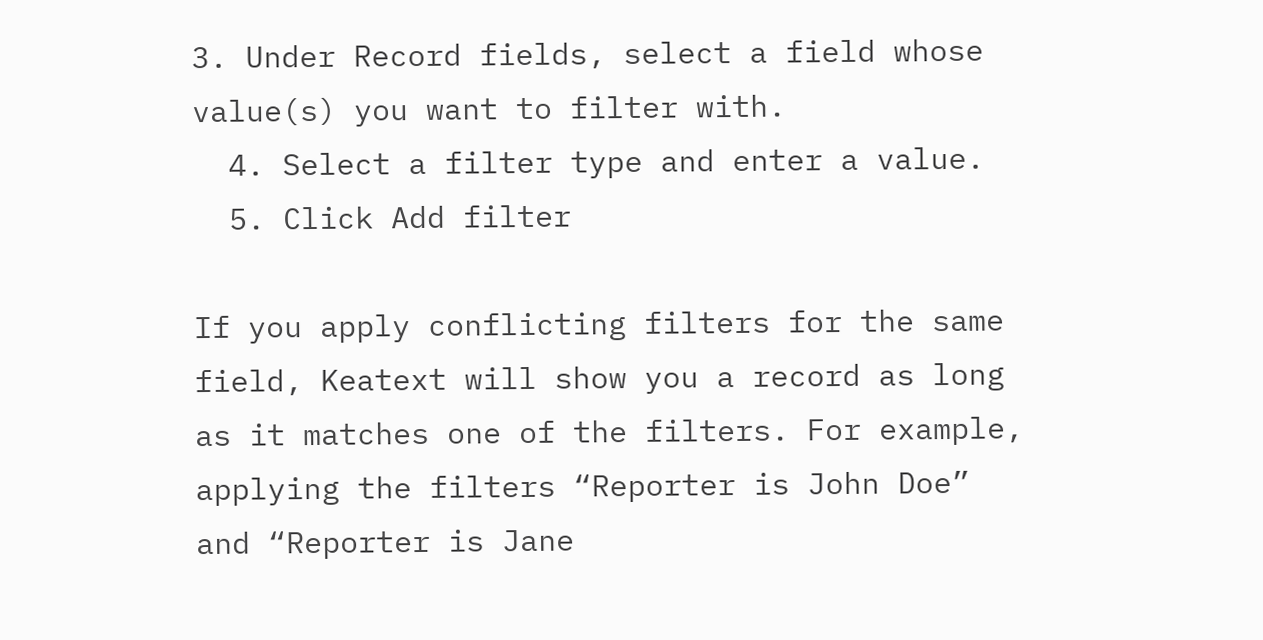3. Under Record fields, select a field whose value(s) you want to filter with.
  4. Select a filter type and enter a value.
  5. Click Add filter

If you apply conflicting filters for the same field, Keatext will show you a record as long as it matches one of the filters. For example, applying the filters “Reporter is John Doe” and “Reporter is Jane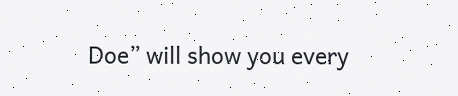Doe” will show you every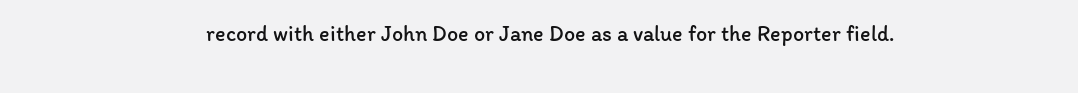record with either John Doe or Jane Doe as a value for the Reporter field.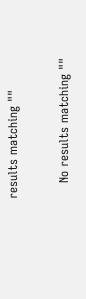results matching ""

    No results matching ""